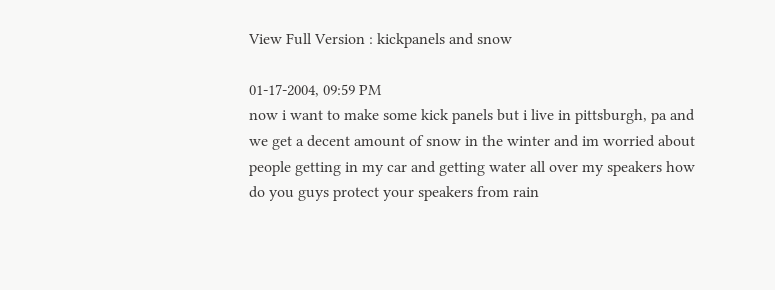View Full Version : kickpanels and snow

01-17-2004, 09:59 PM
now i want to make some kick panels but i live in pittsburgh, pa and we get a decent amount of snow in the winter and im worried about people getting in my car and getting water all over my speakers how do you guys protect your speakers from rain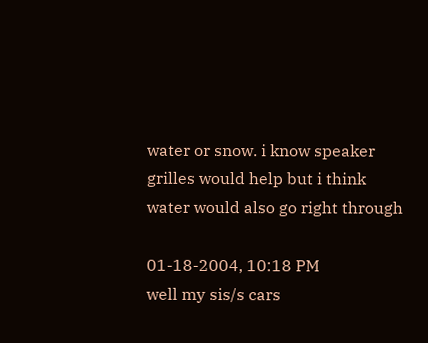water or snow. i know speaker grilles would help but i think water would also go right through

01-18-2004, 10:18 PM
well my sis/s cars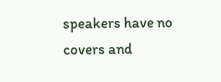speakers have no covers and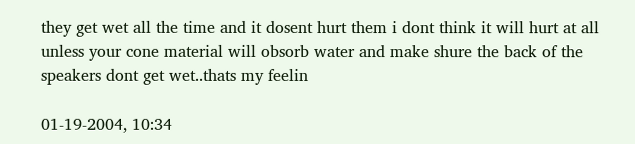they get wet all the time and it dosent hurt them i dont think it will hurt at all unless your cone material will obsorb water and make shure the back of the speakers dont get wet..thats my feelin

01-19-2004, 10:34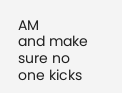AM
and make sure no one kicks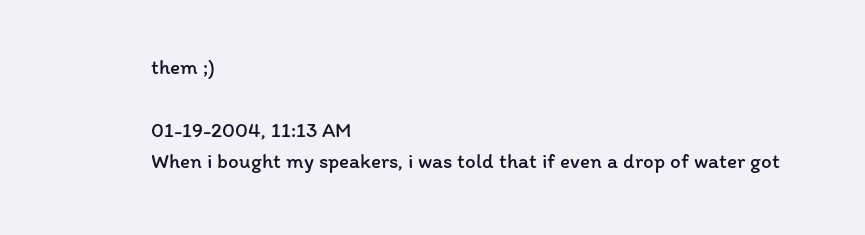them ;)

01-19-2004, 11:13 AM
When i bought my speakers, i was told that if even a drop of water got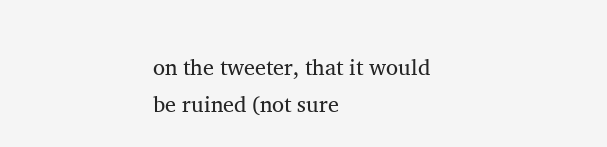on the tweeter, that it would be ruined (not sure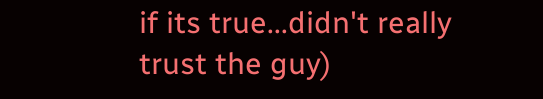if its true...didn't really trust the guy)